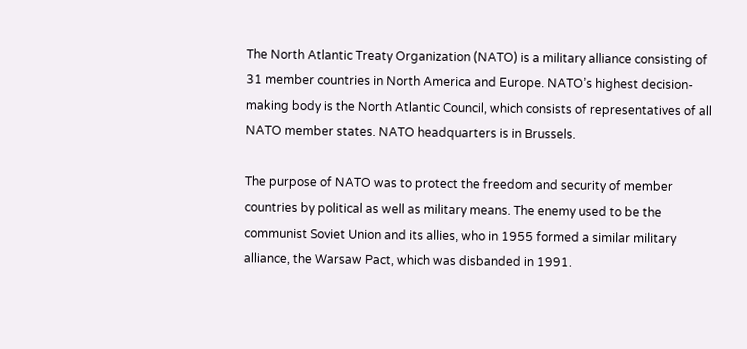The North Atlantic Treaty Organization (NATO) is a military alliance consisting of 31 member countries in North America and Europe. NATO’s highest decision-making body is the North Atlantic Council, which consists of representatives of all NATO member states. NATO headquarters is in Brussels.

The purpose of NATO was to protect the freedom and security of member countries by political as well as military means. The enemy used to be the communist Soviet Union and its allies, who in 1955 formed a similar military alliance, the Warsaw Pact, which was disbanded in 1991.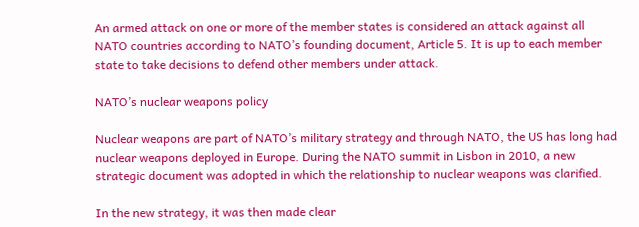An armed attack on one or more of the member states is considered an attack against all NATO countries according to NATO’s founding document, Article 5. It is up to each member state to take decisions to defend other members under attack.

NATO’s nuclear weapons policy

Nuclear weapons are part of NATO’s military strategy and through NATO, the US has long had nuclear weapons deployed in Europe. During the NATO summit in Lisbon in 2010, a new strategic document was adopted in which the relationship to nuclear weapons was clarified.

In the new strategy, it was then made clear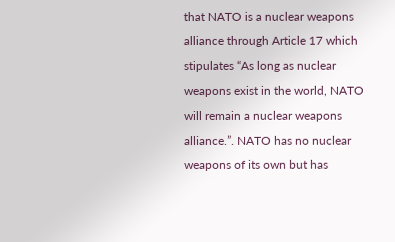that NATO is a nuclear weapons alliance through Article 17 which stipulates “As long as nuclear weapons exist in the world, NATO will remain a nuclear weapons alliance.”. NATO has no nuclear weapons of its own but has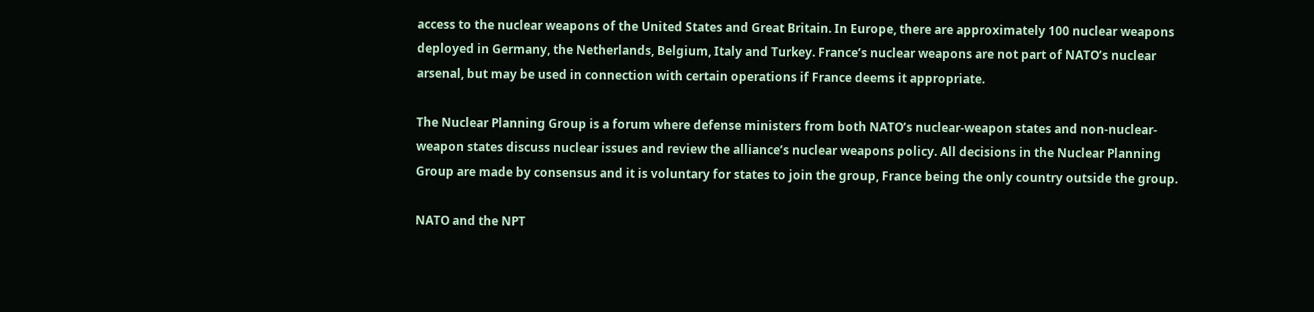access to the nuclear weapons of the United States and Great Britain. In Europe, there are approximately 100 nuclear weapons deployed in Germany, the Netherlands, Belgium, Italy and Turkey. France’s nuclear weapons are not part of NATO’s nuclear arsenal, but may be used in connection with certain operations if France deems it appropriate.

The Nuclear Planning Group is a forum where defense ministers from both NATO’s nuclear-weapon states and non-nuclear-weapon states discuss nuclear issues and review the alliance’s nuclear weapons policy. All decisions in the Nuclear Planning Group are made by consensus and it is voluntary for states to join the group, France being the only country outside the group.

NATO and the NPT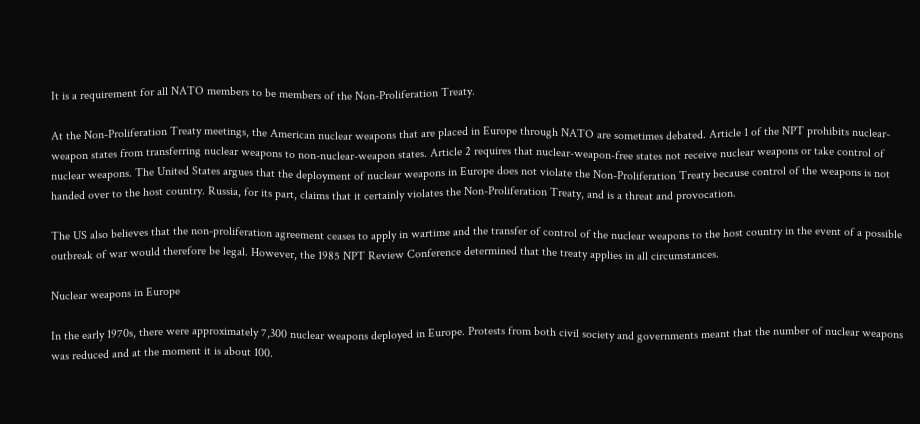It is a requirement for all NATO members to be members of the Non-Proliferation Treaty.

At the Non-Proliferation Treaty meetings, the American nuclear weapons that are placed in Europe through NATO are sometimes debated. Article 1 of the NPT prohibits nuclear-weapon states from transferring nuclear weapons to non-nuclear-weapon states. Article 2 requires that nuclear-weapon-free states not receive nuclear weapons or take control of nuclear weapons. The United States argues that the deployment of nuclear weapons in Europe does not violate the Non-Proliferation Treaty because control of the weapons is not handed over to the host country. Russia, for its part, claims that it certainly violates the Non-Proliferation Treaty, and is a threat and provocation.

The US also believes that the non-proliferation agreement ceases to apply in wartime and the transfer of control of the nuclear weapons to the host country in the event of a possible outbreak of war would therefore be legal. However, the 1985 NPT Review Conference determined that the treaty applies in all circumstances.

Nuclear weapons in Europe

In the early 1970s, there were approximately 7,300 nuclear weapons deployed in Europe. Protests from both civil society and governments meant that the number of nuclear weapons was reduced and at the moment it is about 100.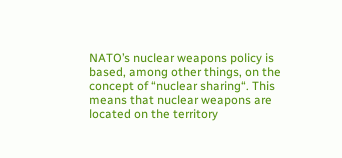NATO’s nuclear weapons policy is based, among other things, on the concept of “nuclear sharing“. This means that nuclear weapons are located on the territory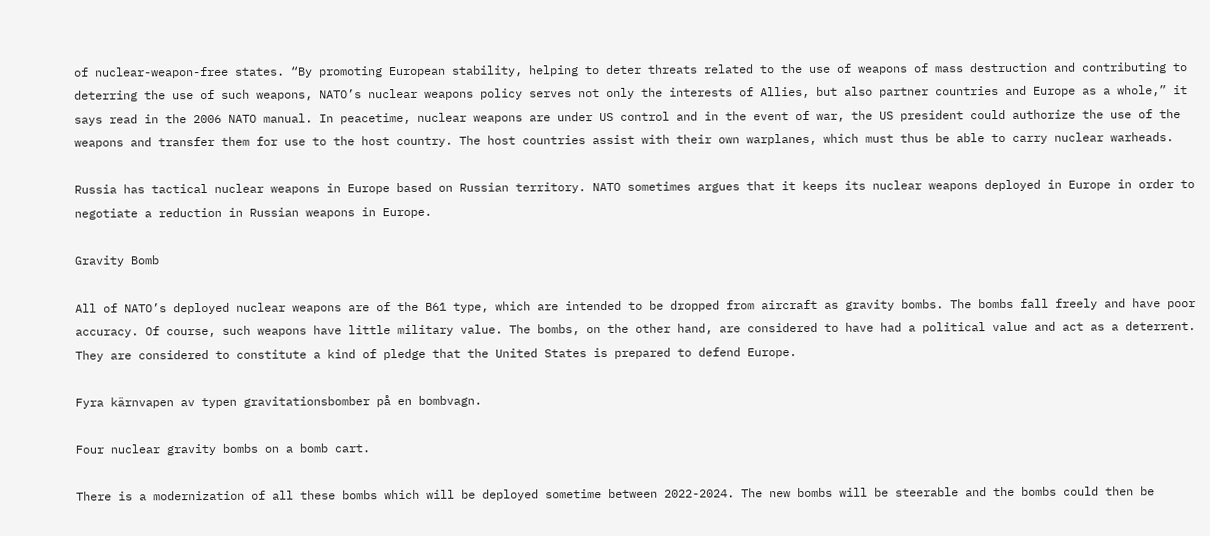of nuclear-weapon-free states. “By promoting European stability, helping to deter threats related to the use of weapons of mass destruction and contributing to deterring the use of such weapons, NATO’s nuclear weapons policy serves not only the interests of Allies, but also partner countries and Europe as a whole,” it says read in the 2006 NATO manual. In peacetime, nuclear weapons are under US control and in the event of war, the US president could authorize the use of the weapons and transfer them for use to the host country. The host countries assist with their own warplanes, which must thus be able to carry nuclear warheads.

Russia has tactical nuclear weapons in Europe based on Russian territory. NATO sometimes argues that it keeps its nuclear weapons deployed in Europe in order to negotiate a reduction in Russian weapons in Europe.

Gravity Bomb

All of NATO’s deployed nuclear weapons are of the B61 type, which are intended to be dropped from aircraft as gravity bombs. The bombs fall freely and have poor accuracy. Of course, such weapons have little military value. The bombs, on the other hand, are considered to have had a political value and act as a deterrent. They are considered to constitute a kind of pledge that the United States is prepared to defend Europe.

Fyra kärnvapen av typen gravitationsbomber på en bombvagn.

Four nuclear gravity bombs on a bomb cart.

There is a modernization of all these bombs which will be deployed sometime between 2022-2024. The new bombs will be steerable and the bombs could then be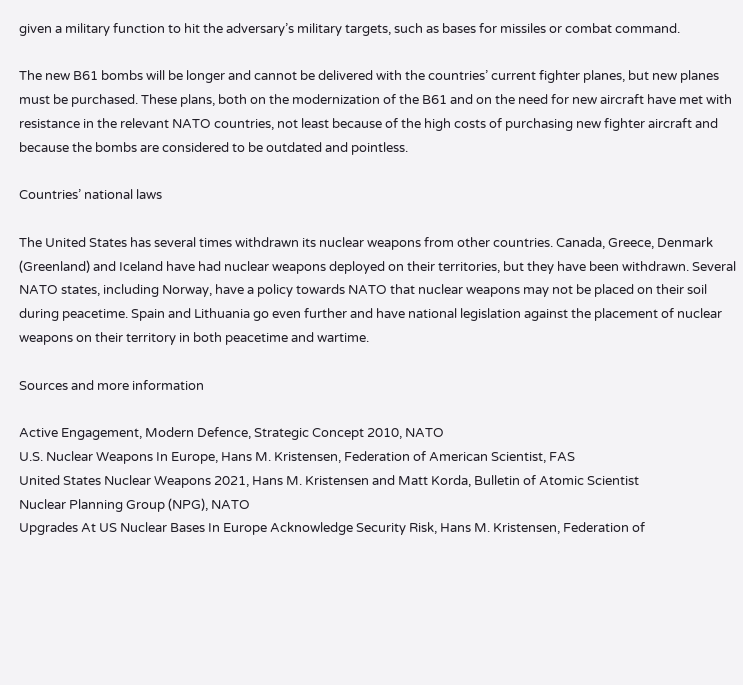given a military function to hit the adversary’s military targets, such as bases for missiles or combat command.

The new B61 bombs will be longer and cannot be delivered with the countries’ current fighter planes, but new planes must be purchased. These plans, both on the modernization of the B61 and on the need for new aircraft have met with resistance in the relevant NATO countries, not least because of the high costs of purchasing new fighter aircraft and because the bombs are considered to be outdated and pointless.

Countries’ national laws

The United States has several times withdrawn its nuclear weapons from other countries. Canada, Greece, Denmark (Greenland) and Iceland have had nuclear weapons deployed on their territories, but they have been withdrawn. Several NATO states, including Norway, have a policy towards NATO that nuclear weapons may not be placed on their soil during peacetime. Spain and Lithuania go even further and have national legislation against the placement of nuclear weapons on their territory in both peacetime and wartime.

Sources and more information

Active Engagement, Modern Defence, Strategic Concept 2010, NATO
U.S. Nuclear Weapons In Europe, Hans M. Kristensen, Federation of American Scientist, FAS
United States Nuclear Weapons 2021, Hans M. Kristensen and Matt Korda, Bulletin of Atomic Scientist
Nuclear Planning Group (NPG), NATO
Upgrades At US Nuclear Bases In Europe Acknowledge Security Risk, Hans M. Kristensen, Federation of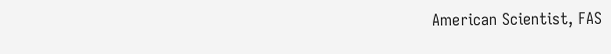American Scientist, FAS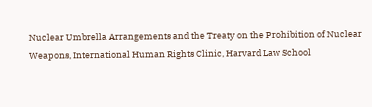Nuclear Umbrella Arrangements and the Treaty on the Prohibition of Nuclear Weapons, International Human Rights Clinic, Harvard Law School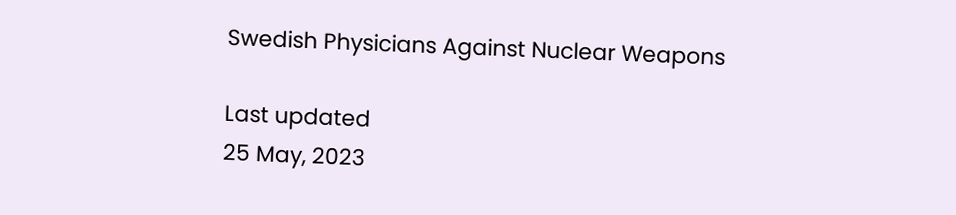Swedish Physicians Against Nuclear Weapons

Last updated
25 May, 2023